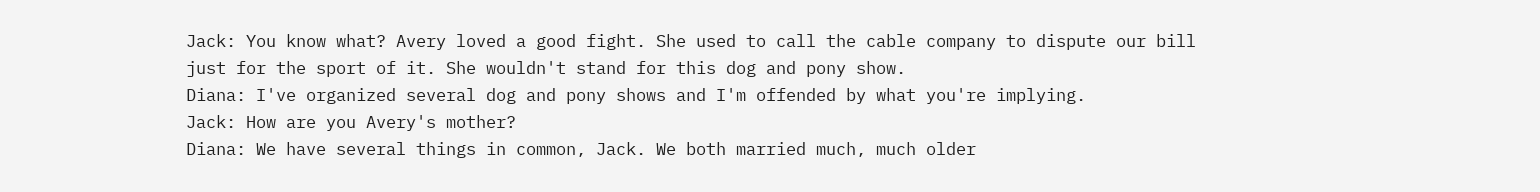Jack: You know what? Avery loved a good fight. She used to call the cable company to dispute our bill just for the sport of it. She wouldn't stand for this dog and pony show.
Diana: I've organized several dog and pony shows and I'm offended by what you're implying.
Jack: How are you Avery's mother?
Diana: We have several things in common, Jack. We both married much, much older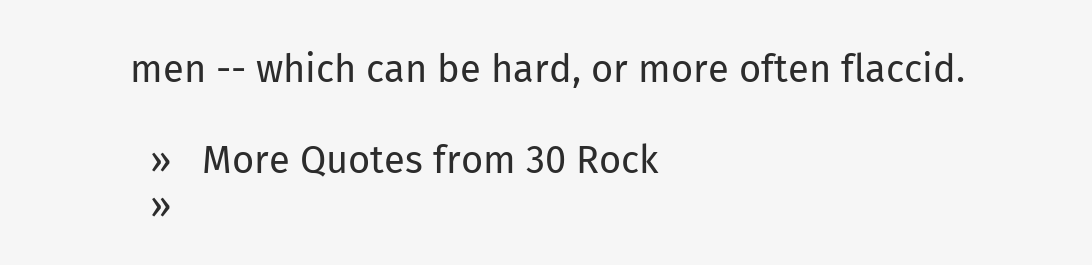men -- which can be hard, or more often flaccid.

  »   More Quotes from 30 Rock
  »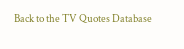Back to the TV Quotes Database